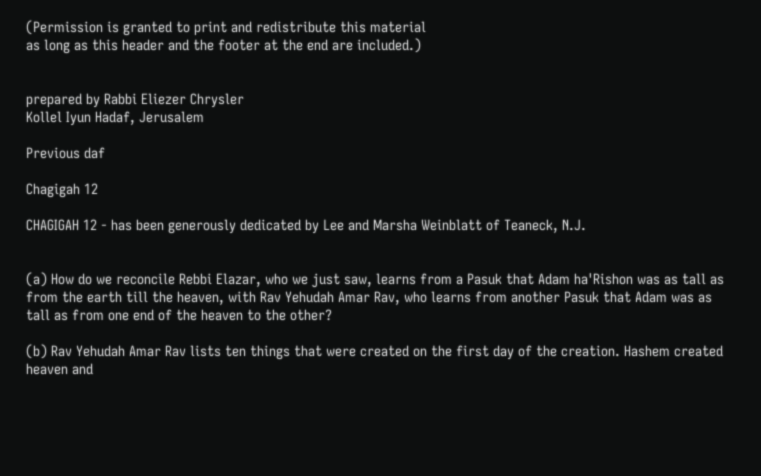(Permission is granted to print and redistribute this material
as long as this header and the footer at the end are included.)


prepared by Rabbi Eliezer Chrysler
Kollel Iyun Hadaf, Jerusalem

Previous daf

Chagigah 12

CHAGIGAH 12 - has been generously dedicated by Lee and Marsha Weinblatt of Teaneck, N.J.


(a) How do we reconcile Rebbi Elazar, who we just saw, learns from a Pasuk that Adam ha'Rishon was as tall as from the earth till the heaven, with Rav Yehudah Amar Rav, who learns from another Pasuk that Adam was as tall as from one end of the heaven to the other?

(b) Rav Yehudah Amar Rav lists ten things that were created on the first day of the creation. Hashem created heaven and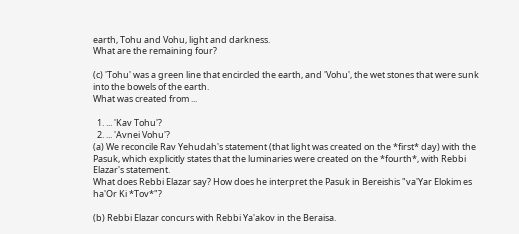earth, Tohu and Vohu, light and darkness.
What are the remaining four?

(c) 'Tohu' was a green line that encircled the earth, and 'Vohu', the wet stones that were sunk into the bowels of the earth.
What was created from ...

  1. ... 'Kav Tohu'?
  2. ... 'Avnei Vohu'?
(a) We reconcile Rav Yehudah's statement (that light was created on the *first* day) with the Pasuk, which explicitly states that the luminaries were created on the *fourth*, with Rebbi Elazar's statement.
What does Rebbi Elazar say? How does he interpret the Pasuk in Bereishis "va'Yar Elokim es ha'Or Ki *Tov*"?

(b) Rebbi Elazar concurs with Rebbi Ya'akov in the Beraisa.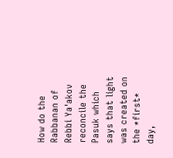How do the Rabbanan of Rebbi Ya'akov reconcile the Pasuk which says that light was created on the *first* day,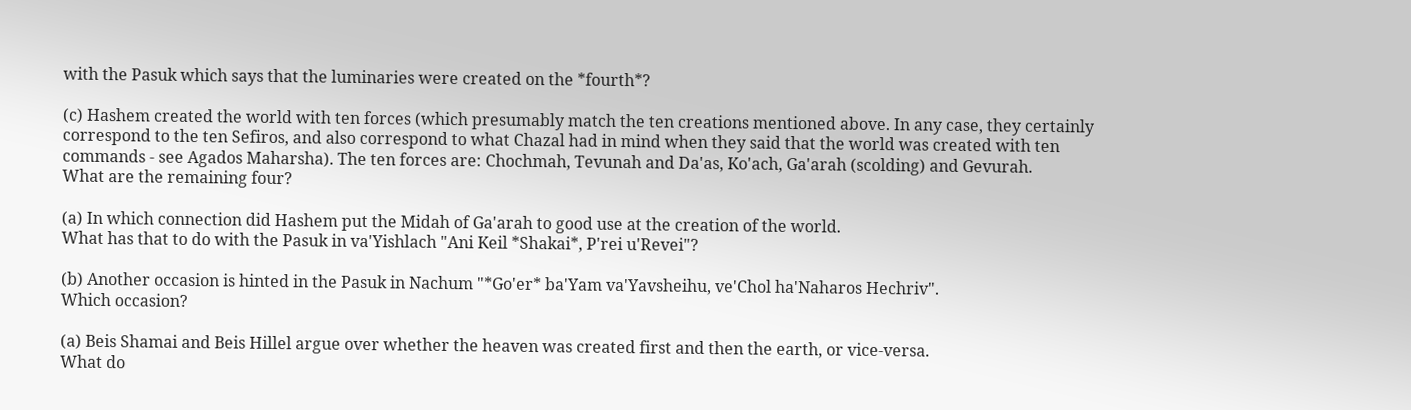with the Pasuk which says that the luminaries were created on the *fourth*?

(c) Hashem created the world with ten forces (which presumably match the ten creations mentioned above. In any case, they certainly correspond to the ten Sefiros, and also correspond to what Chazal had in mind when they said that the world was created with ten commands - see Agados Maharsha). The ten forces are: Chochmah, Tevunah and Da'as, Ko'ach, Ga'arah (scolding) and Gevurah.
What are the remaining four?

(a) In which connection did Hashem put the Midah of Ga'arah to good use at the creation of the world.
What has that to do with the Pasuk in va'Yishlach "Ani Keil *Shakai*, P'rei u'Revei"?

(b) Another occasion is hinted in the Pasuk in Nachum "*Go'er* ba'Yam va'Yavsheihu, ve'Chol ha'Naharos Hechriv".
Which occasion?

(a) Beis Shamai and Beis Hillel argue over whether the heaven was created first and then the earth, or vice-versa.
What do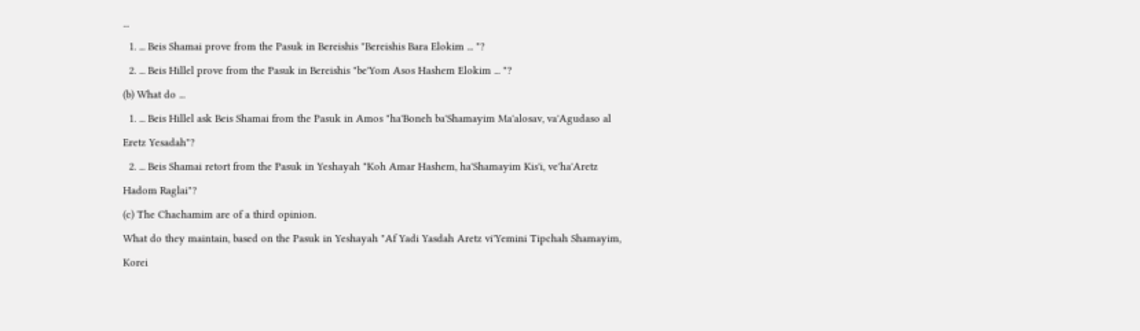...
  1. ... Beis Shamai prove from the Pasuk in Bereishis "Bereishis Bara Elokim ... "?
  2. ... Beis Hillel prove from the Pasuk in Bereishis "be'Yom Asos Hashem Elokim ... "?
(b) What do ...
  1. ... Beis Hillel ask Beis Shamai from the Pasuk in Amos "ha'Boneh ba'Shamayim Ma'alosav, va'Agudaso al Eretz Yesadah"?
  2. ... Beis Shamai retort from the Pasuk in Yeshayah "Koh Amar Hashem, ha'Shamayim Kis'i, ve'ha'Aretz Hadom Raglai"?
(c) The Chachamim are of a third opinion.
What do they maintain, based on the Pasuk in Yeshayah "Af Yadi Yasdah Aretz vi'Yemini Tipchah Shamayim, Korei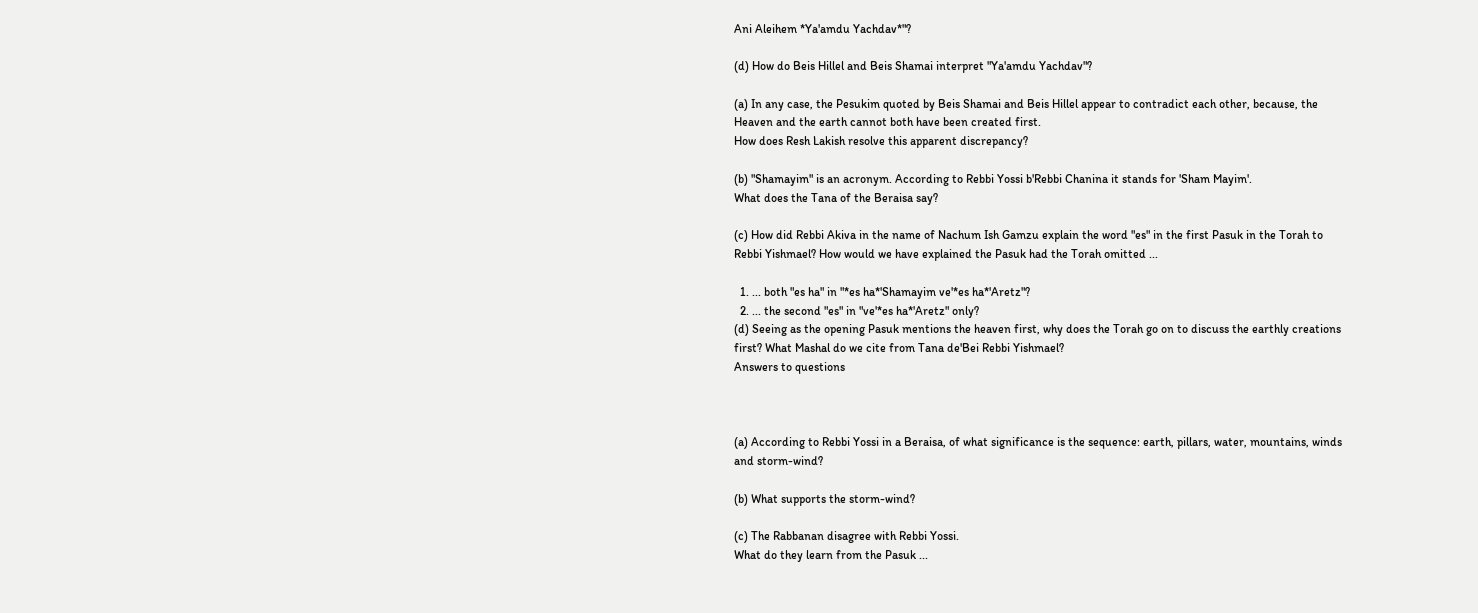Ani Aleihem *Ya'amdu Yachdav*"?

(d) How do Beis Hillel and Beis Shamai interpret "Ya'amdu Yachdav"?

(a) In any case, the Pesukim quoted by Beis Shamai and Beis Hillel appear to contradict each other, because, the Heaven and the earth cannot both have been created first.
How does Resh Lakish resolve this apparent discrepancy?

(b) "Shamayim" is an acronym. According to Rebbi Yossi b'Rebbi Chanina it stands for 'Sham Mayim'.
What does the Tana of the Beraisa say?

(c) How did Rebbi Akiva in the name of Nachum Ish Gamzu explain the word "es" in the first Pasuk in the Torah to Rebbi Yishmael? How would we have explained the Pasuk had the Torah omitted ...

  1. ... both "es ha" in "*es ha*'Shamayim ve'*es ha*'Aretz"?
  2. ... the second "es" in "ve'*es ha*'Aretz" only?
(d) Seeing as the opening Pasuk mentions the heaven first, why does the Torah go on to discuss the earthly creations first? What Mashal do we cite from Tana de'Bei Rebbi Yishmael?
Answers to questions



(a) According to Rebbi Yossi in a Beraisa, of what significance is the sequence: earth, pillars, water, mountains, winds and storm-wind?

(b) What supports the storm-wind?

(c) The Rabbanan disagree with Rebbi Yossi.
What do they learn from the Pasuk ...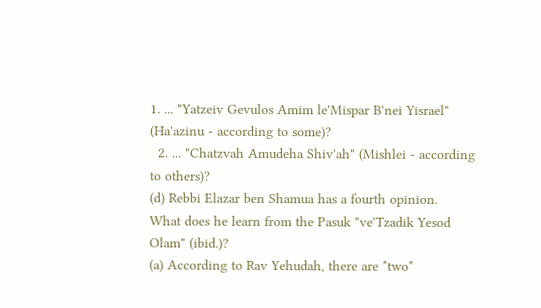1. ... "Yatzeiv Gevulos Amim le'Mispar B'nei Yisrael" (Ha'azinu - according to some)?
  2. ... "Chatzvah Amudeha Shiv'ah" (Mishlei - according to others)?
(d) Rebbi Elazar ben Shamua has a fourth opinion.
What does he learn from the Pasuk "ve'Tzadik Yesod Olam" (ibid.)?
(a) According to Rav Yehudah, there are *two*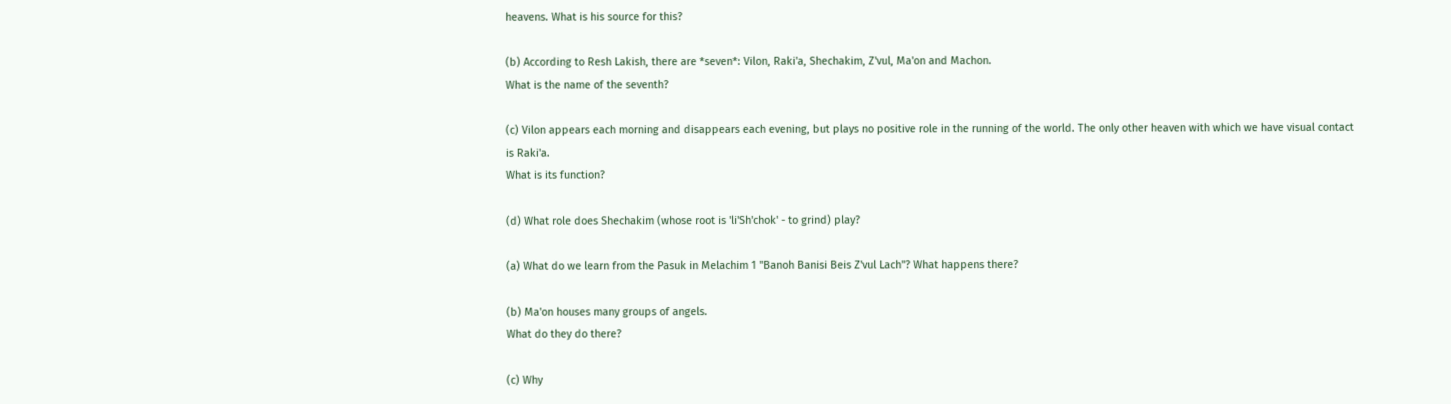heavens. What is his source for this?

(b) According to Resh Lakish, there are *seven*: Vilon, Raki'a, Shechakim, Z'vul, Ma'on and Machon.
What is the name of the seventh?

(c) Vilon appears each morning and disappears each evening, but plays no positive role in the running of the world. The only other heaven with which we have visual contact is Raki'a.
What is its function?

(d) What role does Shechakim (whose root is 'li'Sh'chok' - to grind) play?

(a) What do we learn from the Pasuk in Melachim 1 "Banoh Banisi Beis Z'vul Lach"? What happens there?

(b) Ma'on houses many groups of angels.
What do they do there?

(c) Why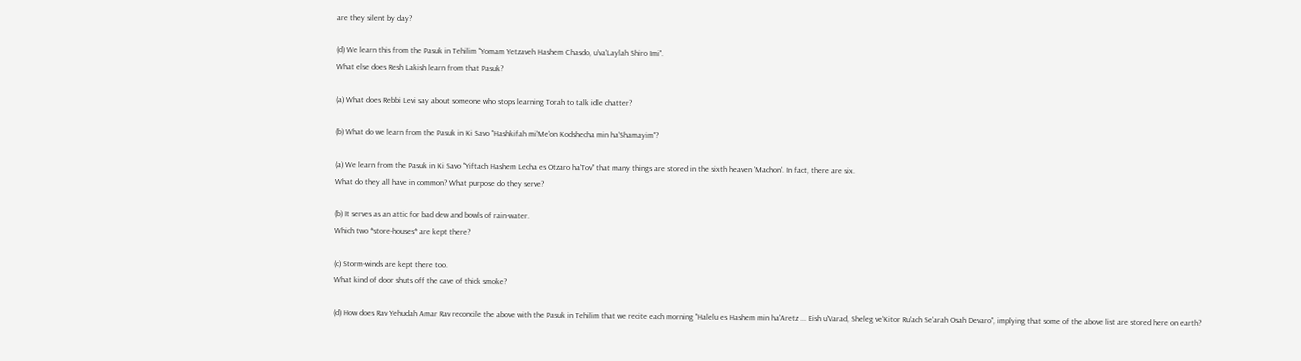are they silent by day?

(d) We learn this from the Pasuk in Tehilim "Yomam Yetzaveh Hashem Chasdo, u'va'Laylah Shiro Imi".
What else does Resh Lakish learn from that Pasuk?

(a) What does Rebbi Levi say about someone who stops learning Torah to talk idle chatter?

(b) What do we learn from the Pasuk in Ki Savo "Hashkifah mi'Me'on Kodshecha min ha'Shamayim"?

(a) We learn from the Pasuk in Ki Savo "Yiftach Hashem Lecha es Otzaro ha'Tov" that many things are stored in the sixth heaven 'Machon'. In fact, there are six.
What do they all have in common? What purpose do they serve?

(b) It serves as an attic for bad dew and bowls of rain-water.
Which two *store-houses* are kept there?

(c) Storm-winds are kept there too.
What kind of door shuts off the cave of thick smoke?

(d) How does Rav Yehudah Amar Rav reconcile the above with the Pasuk in Tehilim that we recite each morning "Halelu es Hashem min ha'Aretz ... Eish u'Varad, Sheleg ve'Kitor Ru'ach Se'arah Osah Devaro", implying that some of the above list are stored here on earth?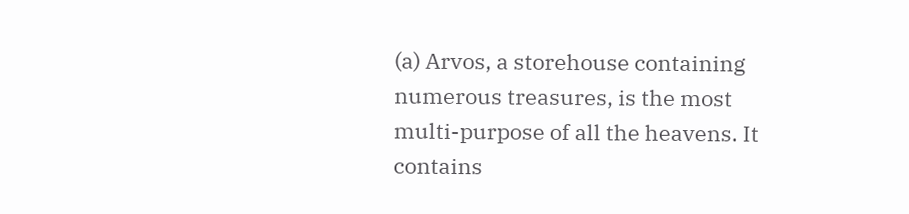(a) Arvos, a storehouse containing numerous treasures, is the most multi-purpose of all the heavens. It contains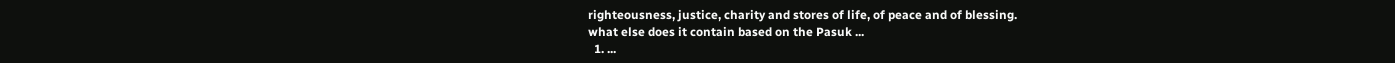righteousness, justice, charity and stores of life, of peace and of blessing.
what else does it contain based on the Pasuk ...
  1. ...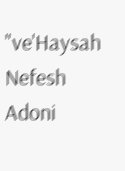"ve'Haysah Nefesh Adoni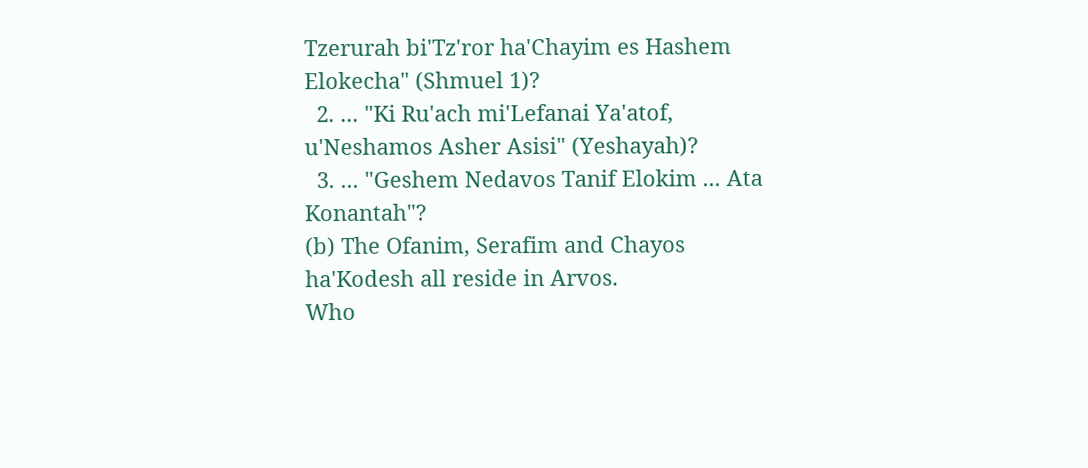Tzerurah bi'Tz'ror ha'Chayim es Hashem Elokecha" (Shmuel 1)?
  2. ... "Ki Ru'ach mi'Lefanai Ya'atof, u'Neshamos Asher Asisi" (Yeshayah)?
  3. ... "Geshem Nedavos Tanif Elokim ... Ata Konantah"?
(b) The Ofanim, Serafim and Chayos ha'Kodesh all reside in Arvos.
Who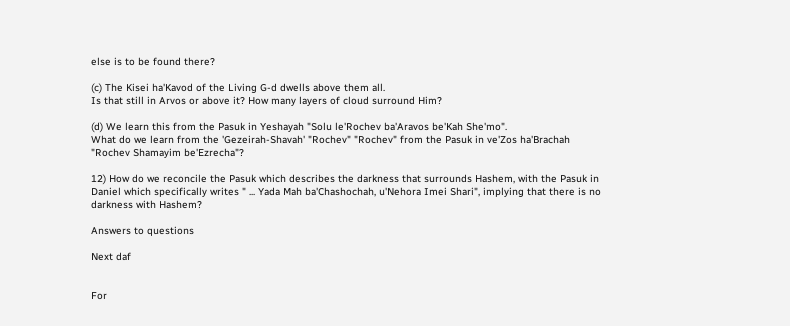else is to be found there?

(c) The Kisei ha'Kavod of the Living G-d dwells above them all.
Is that still in Arvos or above it? How many layers of cloud surround Him?

(d) We learn this from the Pasuk in Yeshayah "Solu le'Rochev ba'Aravos be'Kah She'mo".
What do we learn from the 'Gezeirah-Shavah' "Rochev" "Rochev" from the Pasuk in ve'Zos ha'Brachah "Rochev Shamayim be'Ezrecha"?

12) How do we reconcile the Pasuk which describes the darkness that surrounds Hashem, with the Pasuk in Daniel which specifically writes " ... Yada Mah ba'Chashochah, u'Nehora Imei Shari", implying that there is no darkness with Hashem?

Answers to questions

Next daf


For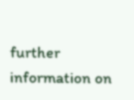further information on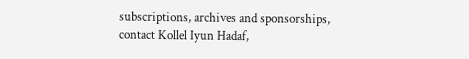subscriptions, archives and sponsorships,
contact Kollel Iyun Hadaf,